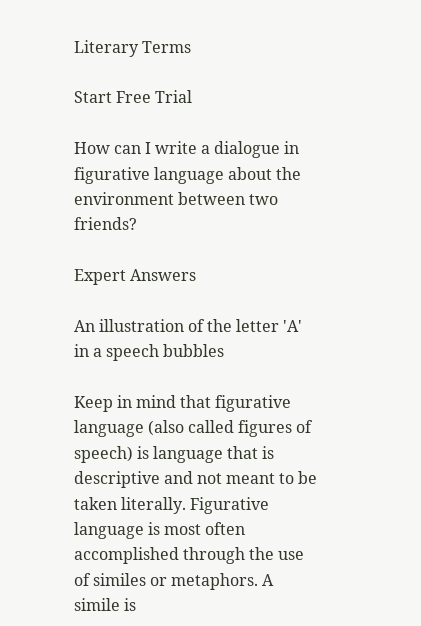Literary Terms

Start Free Trial

How can I write a dialogue in figurative language about the environment between two friends?

Expert Answers

An illustration of the letter 'A' in a speech bubbles

Keep in mind that figurative language (also called figures of speech) is language that is descriptive and not meant to be taken literally. Figurative language is most often accomplished through the use of similes or metaphors. A simile is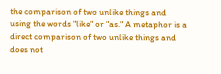the comparison of two unlike things and using the words "like" or "as." A metaphor is a direct comparison of two unlike things and does not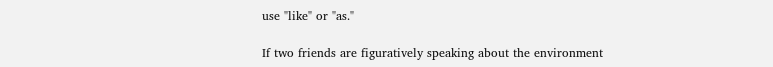use "like" or "as."

If two friends are figuratively speaking about the environment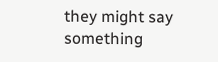they might say something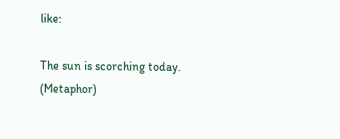like:

The sun is scorching today. (Metaphor)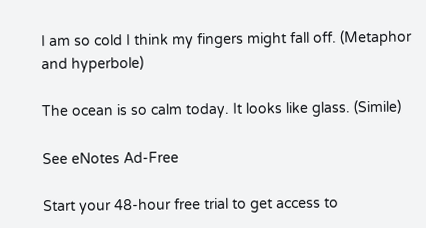I am so cold I think my fingers might fall off. (Metaphor and hyperbole)

The ocean is so calm today. It looks like glass. (Simile)

See eNotes Ad-Free

Start your 48-hour free trial to get access to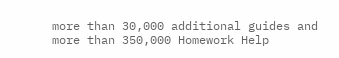more than 30,000 additional guides and more than 350,000 Homework Help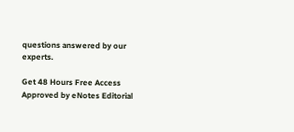questions answered by our experts.

Get 48 Hours Free Access
Approved by eNotes Editorial